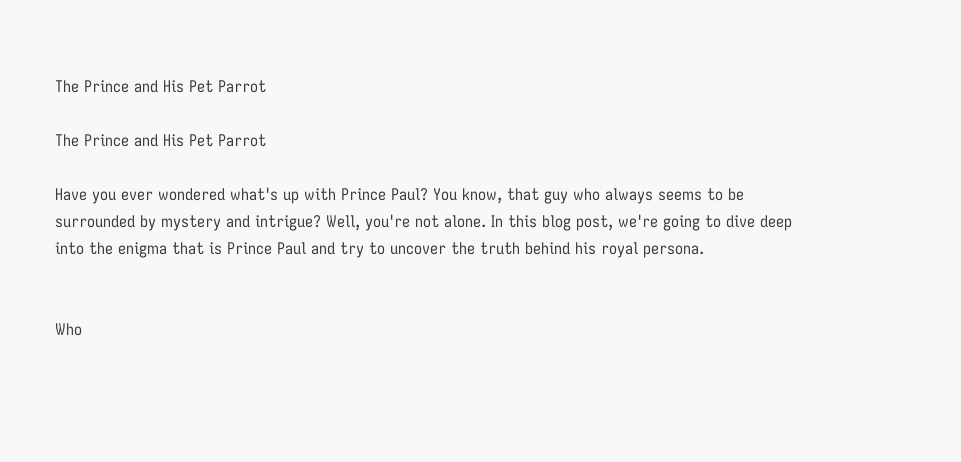The Prince and His Pet Parrot

The Prince and His Pet Parrot

Have you ever wondered what's up with Prince Paul? You know, that guy who always seems to be surrounded by mystery and intrigue? Well, you're not alone. In this blog post, we're going to dive deep into the enigma that is Prince Paul and try to uncover the truth behind his royal persona.


Who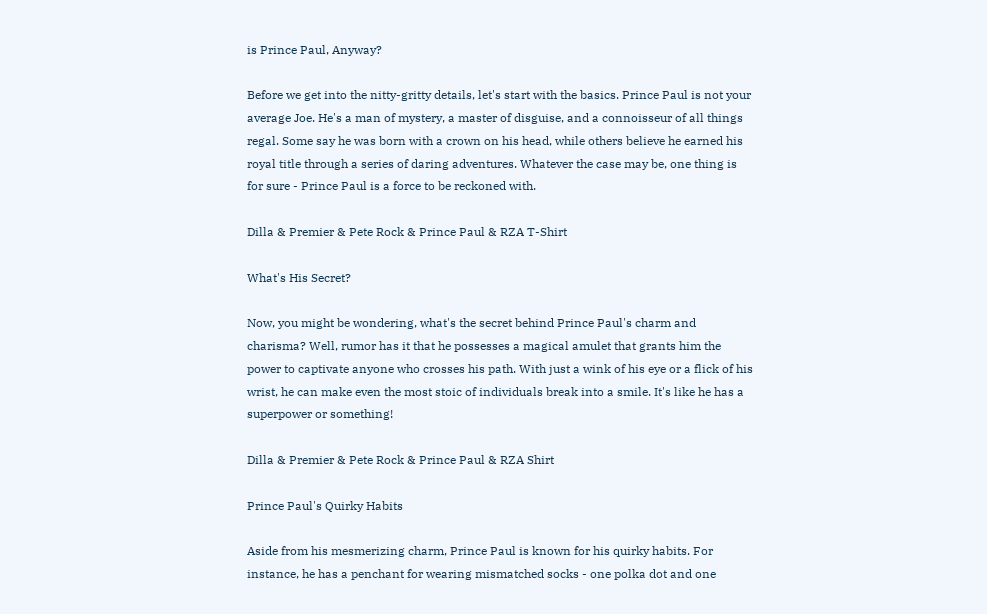is Prince Paul, Anyway?

Before we get into the nitty-gritty details, let's start with the basics. Prince Paul is not your average Joe. He's a man of mystery, a master of disguise, and a connoisseur of all things regal. Some say he was born with a crown on his head, while others believe he earned his royal title through a series of daring adventures. Whatever the case may be, one thing is for sure - Prince Paul is a force to be reckoned with.

Dilla & Premier & Pete Rock & Prince Paul & RZA T-Shirt

What's His Secret?

Now, you might be wondering, what's the secret behind Prince Paul's charm and charisma? Well, rumor has it that he possesses a magical amulet that grants him the power to captivate anyone who crosses his path. With just a wink of his eye or a flick of his wrist, he can make even the most stoic of individuals break into a smile. It's like he has a superpower or something!

Dilla & Premier & Pete Rock & Prince Paul & RZA Shirt

Prince Paul's Quirky Habits

Aside from his mesmerizing charm, Prince Paul is known for his quirky habits. For instance, he has a penchant for wearing mismatched socks - one polka dot and one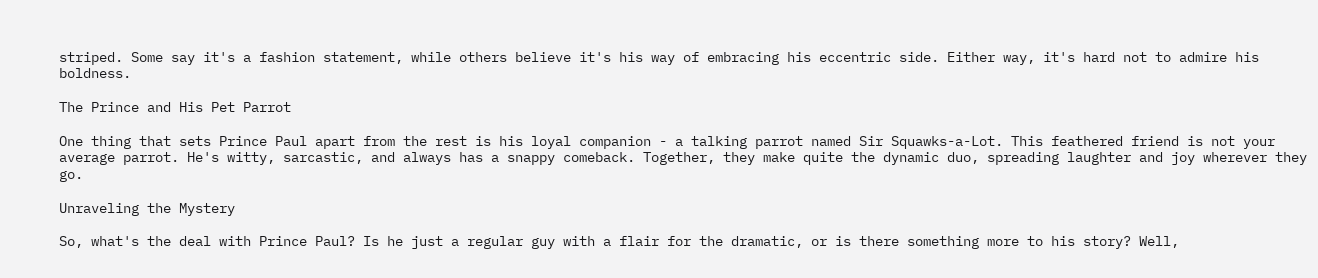striped. Some say it's a fashion statement, while others believe it's his way of embracing his eccentric side. Either way, it's hard not to admire his boldness.

The Prince and His Pet Parrot

One thing that sets Prince Paul apart from the rest is his loyal companion - a talking parrot named Sir Squawks-a-Lot. This feathered friend is not your average parrot. He's witty, sarcastic, and always has a snappy comeback. Together, they make quite the dynamic duo, spreading laughter and joy wherever they go.

Unraveling the Mystery

So, what's the deal with Prince Paul? Is he just a regular guy with a flair for the dramatic, or is there something more to his story? Well,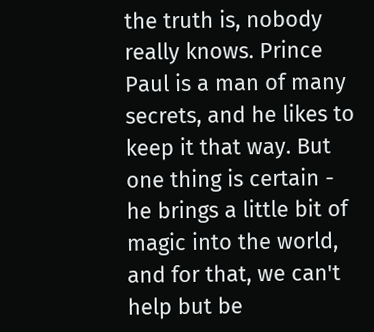the truth is, nobody really knows. Prince Paul is a man of many secrets, and he likes to keep it that way. But one thing is certain - he brings a little bit of magic into the world, and for that, we can't help but be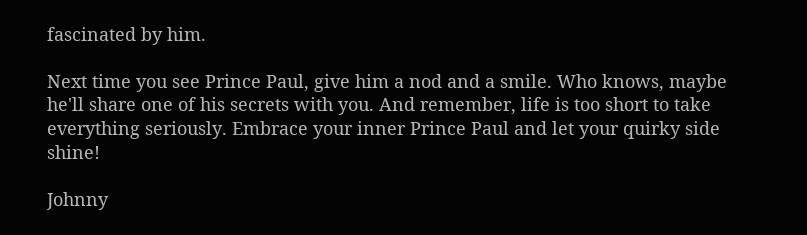fascinated by him.

Next time you see Prince Paul, give him a nod and a smile. Who knows, maybe he'll share one of his secrets with you. And remember, life is too short to take everything seriously. Embrace your inner Prince Paul and let your quirky side shine!

Johnny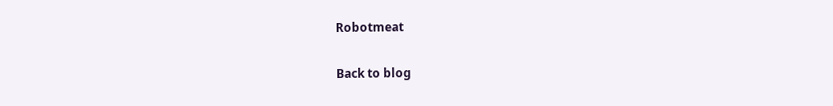Robotmeat

Back to blog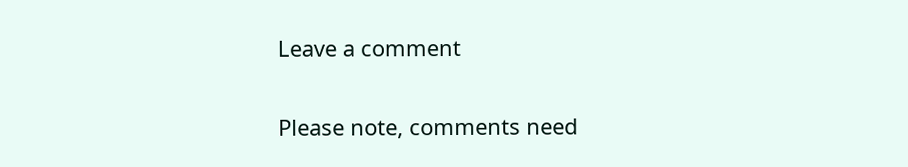Leave a comment

Please note, comments need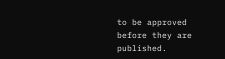to be approved before they are published.